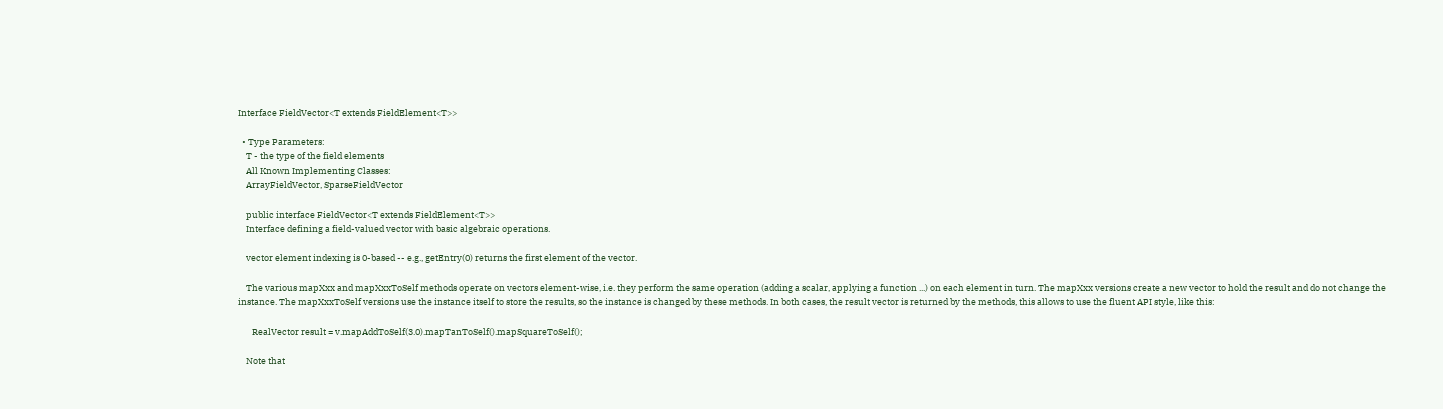Interface FieldVector<T extends FieldElement<T>>

  • Type Parameters:
    T - the type of the field elements
    All Known Implementing Classes:
    ArrayFieldVector, SparseFieldVector

    public interface FieldVector<T extends FieldElement<T>>
    Interface defining a field-valued vector with basic algebraic operations.

    vector element indexing is 0-based -- e.g., getEntry(0) returns the first element of the vector.

    The various mapXxx and mapXxxToSelf methods operate on vectors element-wise, i.e. they perform the same operation (adding a scalar, applying a function ...) on each element in turn. The mapXxx versions create a new vector to hold the result and do not change the instance. The mapXxxToSelf versions use the instance itself to store the results, so the instance is changed by these methods. In both cases, the result vector is returned by the methods, this allows to use the fluent API style, like this:

       RealVector result = v.mapAddToSelf(3.0).mapTanToSelf().mapSquareToSelf();

    Note that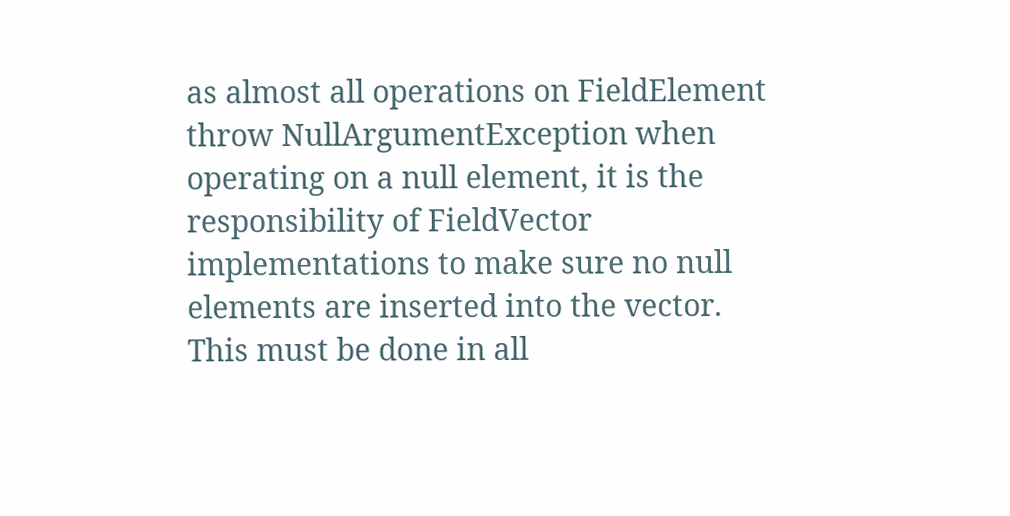as almost all operations on FieldElement throw NullArgumentException when operating on a null element, it is the responsibility of FieldVector implementations to make sure no null elements are inserted into the vector. This must be done in all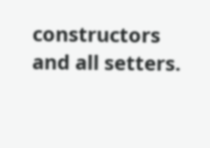constructors and all setters.